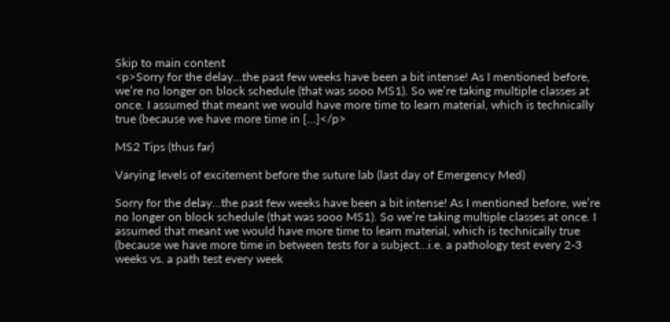Skip to main content
<p>Sorry for the delay…the past few weeks have been a bit intense! As I mentioned before, we’re no longer on block schedule (that was sooo MS1). So we’re taking multiple classes at once. I assumed that meant we would have more time to learn material, which is technically true (because we have more time in […]</p>

MS2 Tips (thus far)

Varying levels of excitement before the suture lab (last day of Emergency Med)

Sorry for the delay…the past few weeks have been a bit intense! As I mentioned before, we’re no longer on block schedule (that was sooo MS1). So we’re taking multiple classes at once. I assumed that meant we would have more time to learn material, which is technically true (because we have more time in between tests for a subject…i.e. a pathology test every 2-3 weeks vs. a path test every week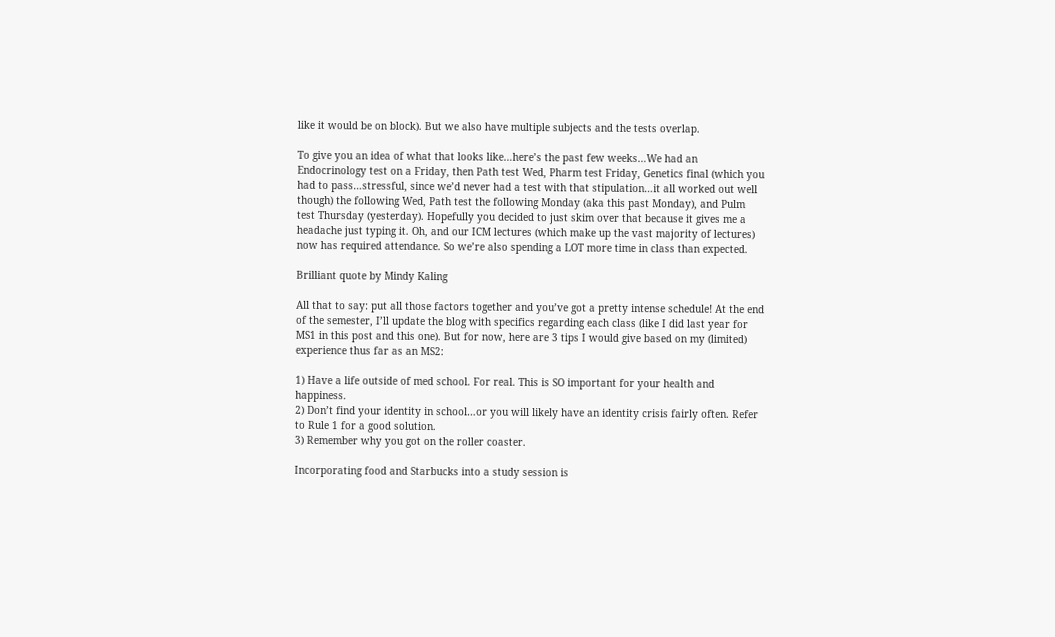like it would be on block). But we also have multiple subjects and the tests overlap.

To give you an idea of what that looks like…here’s the past few weeks…We had an Endocrinology test on a Friday, then Path test Wed, Pharm test Friday, Genetics final (which you had to pass…stressful, since we’d never had a test with that stipulation…it all worked out well though) the following Wed, Path test the following Monday (aka this past Monday), and Pulm test Thursday (yesterday). Hopefully you decided to just skim over that because it gives me a headache just typing it. Oh, and our ICM lectures (which make up the vast majority of lectures) now has required attendance. So we’re also spending a LOT more time in class than expected.

Brilliant quote by Mindy Kaling

All that to say: put all those factors together and you’ve got a pretty intense schedule! At the end of the semester, I’ll update the blog with specifics regarding each class (like I did last year for MS1 in this post and this one). But for now, here are 3 tips I would give based on my (limited) experience thus far as an MS2:

1) Have a life outside of med school. For real. This is SO important for your health and happiness.
2) Don’t find your identity in school…or you will likely have an identity crisis fairly often. Refer to Rule 1 for a good solution.
3) Remember why you got on the roller coaster.

Incorporating food and Starbucks into a study session is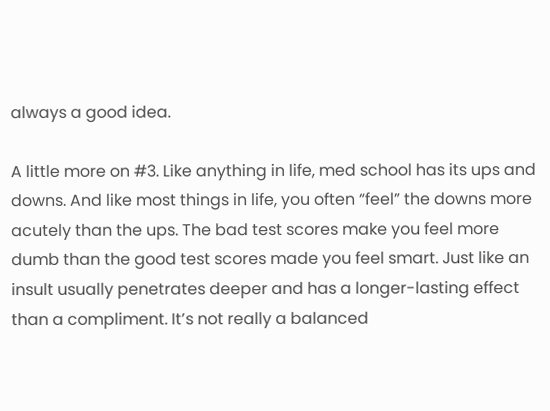always a good idea.

A little more on #3. Like anything in life, med school has its ups and downs. And like most things in life, you often “feel” the downs more acutely than the ups. The bad test scores make you feel more dumb than the good test scores made you feel smart. Just like an insult usually penetrates deeper and has a longer-lasting effect than a compliment. It’s not really a balanced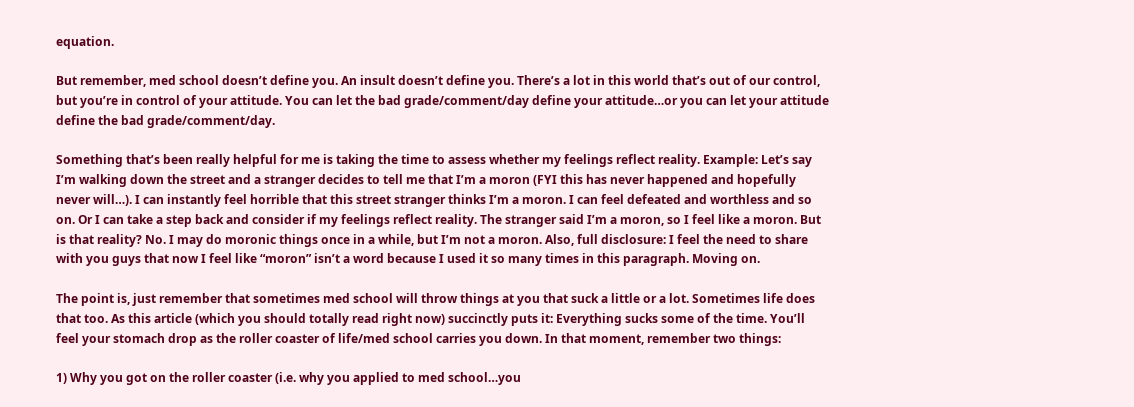equation.

But remember, med school doesn’t define you. An insult doesn’t define you. There’s a lot in this world that’s out of our control, but you’re in control of your attitude. You can let the bad grade/comment/day define your attitude…or you can let your attitude define the bad grade/comment/day.

Something that’s been really helpful for me is taking the time to assess whether my feelings reflect reality. Example: Let’s say I’m walking down the street and a stranger decides to tell me that I’m a moron (FYI this has never happened and hopefully never will…). I can instantly feel horrible that this street stranger thinks I’m a moron. I can feel defeated and worthless and so on. Or I can take a step back and consider if my feelings reflect reality. The stranger said I’m a moron, so I feel like a moron. But is that reality? No. I may do moronic things once in a while, but I’m not a moron. Also, full disclosure: I feel the need to share with you guys that now I feel like “moron” isn’t a word because I used it so many times in this paragraph. Moving on.

The point is, just remember that sometimes med school will throw things at you that suck a little or a lot. Sometimes life does that too. As this article (which you should totally read right now) succinctly puts it: Everything sucks some of the time. You’ll feel your stomach drop as the roller coaster of life/med school carries you down. In that moment, remember two things:

1) Why you got on the roller coaster (i.e. why you applied to med school…you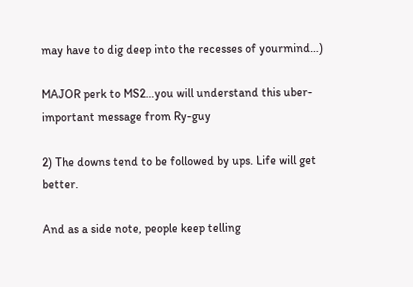may have to dig deep into the recesses of yourmind…)

MAJOR perk to MS2…you will understand this uber-important message from Ry-guy

2) The downs tend to be followed by ups. Life will get better.

And as a side note, people keep telling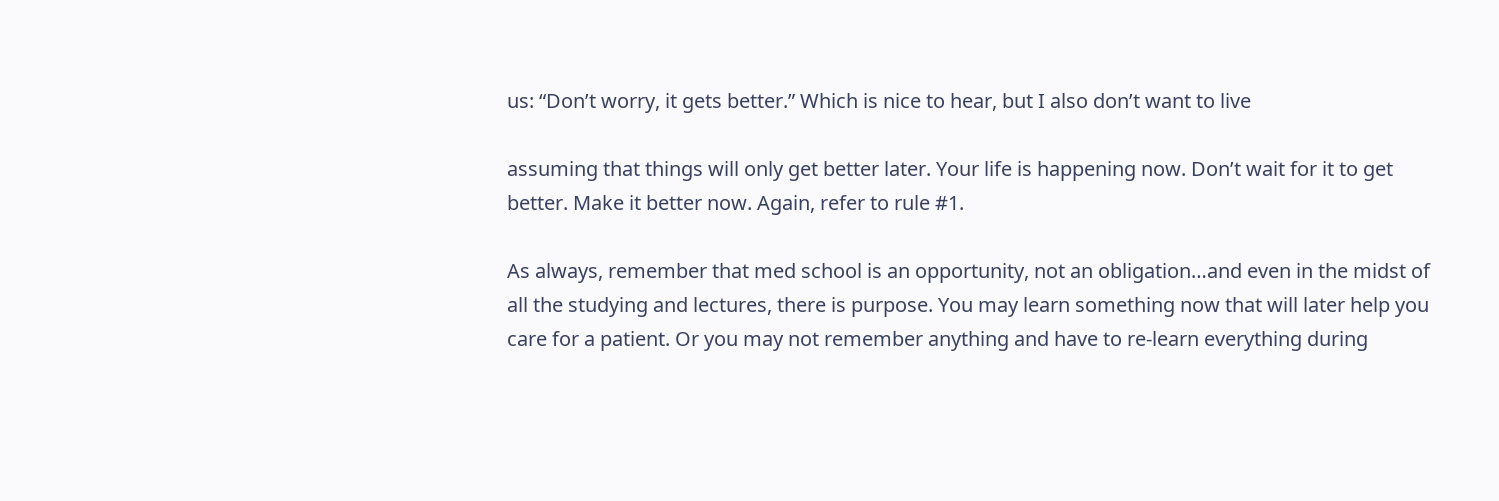us: “Don’t worry, it gets better.” Which is nice to hear, but I also don’t want to live

assuming that things will only get better later. Your life is happening now. Don’t wait for it to get better. Make it better now. Again, refer to rule #1.

As always, remember that med school is an opportunity, not an obligation…and even in the midst of all the studying and lectures, there is purpose. You may learn something now that will later help you care for a patient. Or you may not remember anything and have to re-learn everything during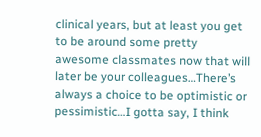clinical years, but at least you get to be around some pretty awesome classmates now that will later be your colleagues…There’s always a choice to be optimistic or pessimistic…I gotta say, I think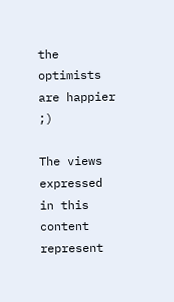the optimists are happier ;)

The views expressed in this content represent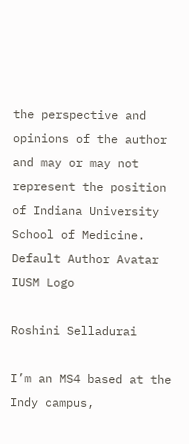the perspective and opinions of the author and may or may not represent the position of Indiana University School of Medicine.
Default Author Avatar IUSM Logo

Roshini Selladurai

I’m an MS4 based at the Indy campus,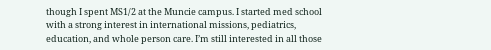though I spent MS1/2 at the Muncie campus. I started med school with a strong interest in international missions, pediatrics, education, and whole person care. I’m still interested in all those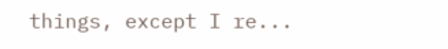things, except I re...